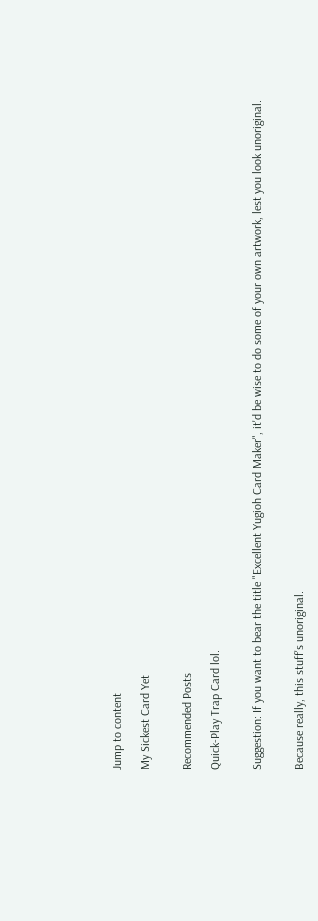Jump to content

My Sickest Card Yet


Recommended Posts

Quick-Play Trap Card lol.


Suggestion: If you want to bear the title "Excellent Yugioh Card Maker", it'd be wise to do some of your own artwork, lest you look unoriginal.


Because really, this stuff's unoriginal.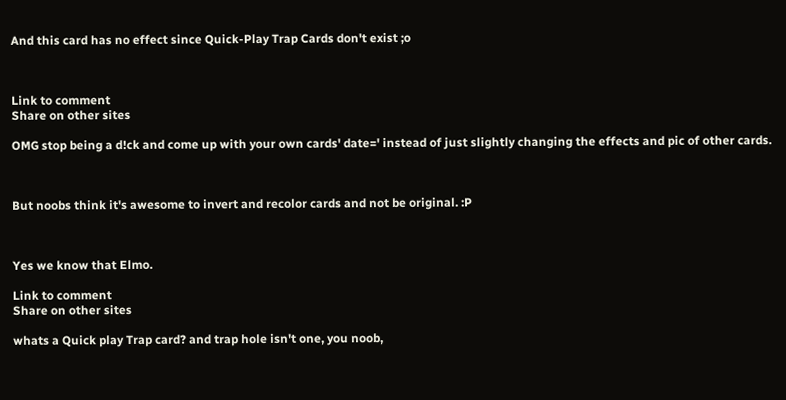And this card has no effect since Quick-Play Trap Cards don't exist ;o



Link to comment
Share on other sites

OMG stop being a d!ck and come up with your own cards' date=' instead of just slightly changing the effects and pic of other cards.



But noobs think it's awesome to invert and recolor cards and not be original. :P



Yes we know that Elmo.

Link to comment
Share on other sites

whats a Quick play Trap card? and trap hole isn't one, you noob,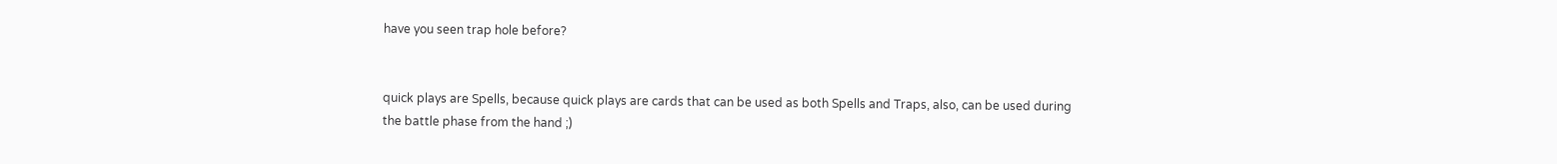have you seen trap hole before?


quick plays are Spells, because quick plays are cards that can be used as both Spells and Traps, also, can be used during the battle phase from the hand ;)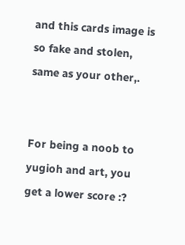and this cards image is so fake and stolen, same as your other,.


For being a noob to yugioh and art, you get a lower score :?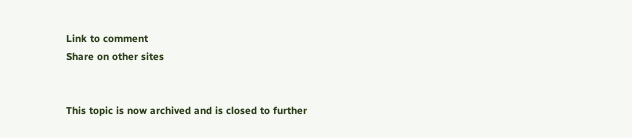Link to comment
Share on other sites


This topic is now archived and is closed to further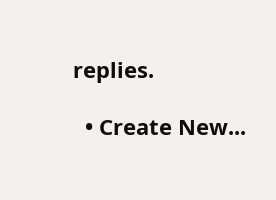replies.

  • Create New...